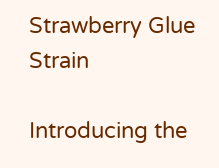Strawberry Glue Strain

Introducing the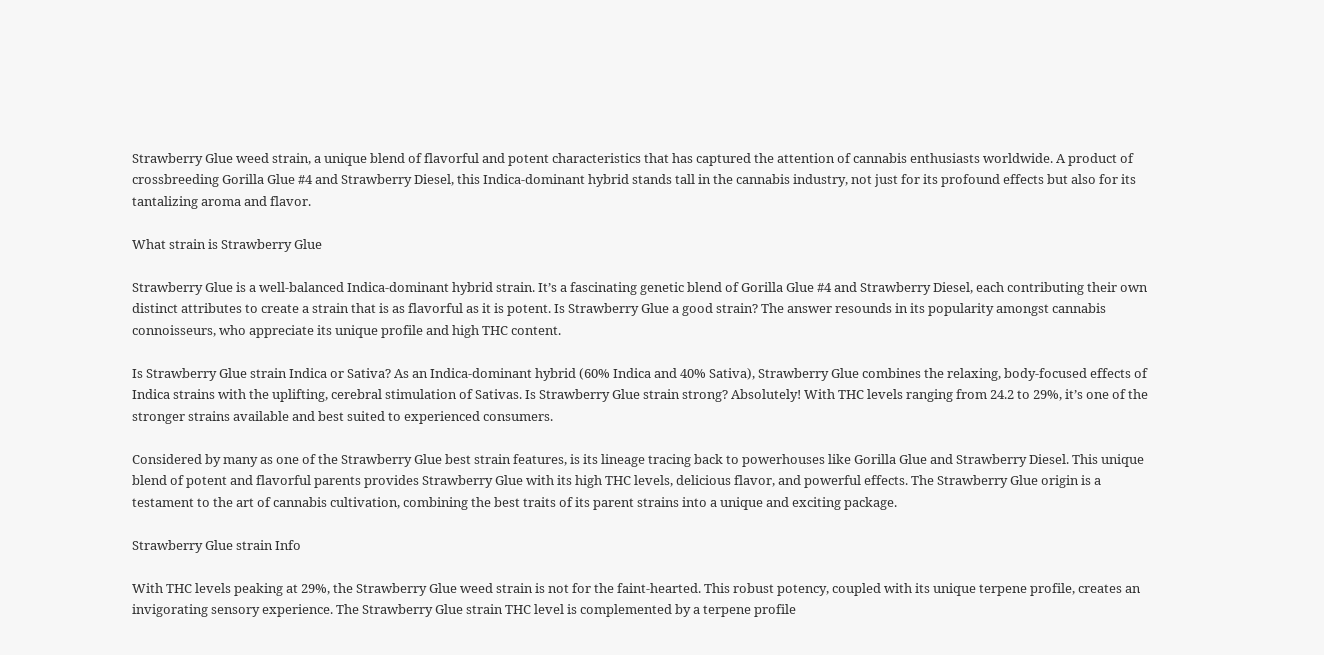Strawberry Glue weed strain, a unique blend of flavorful and potent characteristics that has captured the attention of cannabis enthusiasts worldwide. A product of crossbreeding Gorilla Glue #4 and Strawberry Diesel, this Indica-dominant hybrid stands tall in the cannabis industry, not just for its profound effects but also for its tantalizing aroma and flavor.

What strain is Strawberry Glue

Strawberry Glue is a well-balanced Indica-dominant hybrid strain. It’s a fascinating genetic blend of Gorilla Glue #4 and Strawberry Diesel, each contributing their own distinct attributes to create a strain that is as flavorful as it is potent. Is Strawberry Glue a good strain? The answer resounds in its popularity amongst cannabis connoisseurs, who appreciate its unique profile and high THC content.

Is Strawberry Glue strain Indica or Sativa? As an Indica-dominant hybrid (60% Indica and 40% Sativa), Strawberry Glue combines the relaxing, body-focused effects of Indica strains with the uplifting, cerebral stimulation of Sativas. Is Strawberry Glue strain strong? Absolutely! With THC levels ranging from 24.2 to 29%, it’s one of the stronger strains available and best suited to experienced consumers.

Considered by many as one of the Strawberry Glue best strain features, is its lineage tracing back to powerhouses like Gorilla Glue and Strawberry Diesel. This unique blend of potent and flavorful parents provides Strawberry Glue with its high THC levels, delicious flavor, and powerful effects. The Strawberry Glue origin is a testament to the art of cannabis cultivation, combining the best traits of its parent strains into a unique and exciting package.

Strawberry Glue strain Info

With THC levels peaking at 29%, the Strawberry Glue weed strain is not for the faint-hearted. This robust potency, coupled with its unique terpene profile, creates an invigorating sensory experience. The Strawberry Glue strain THC level is complemented by a terpene profile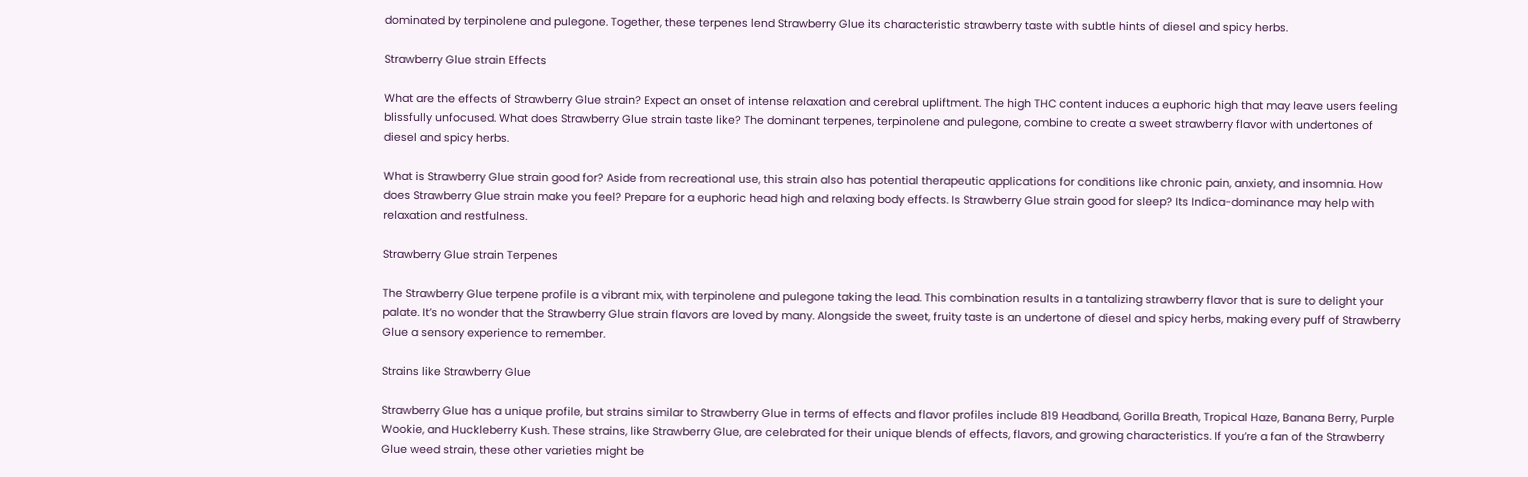dominated by terpinolene and pulegone. Together, these terpenes lend Strawberry Glue its characteristic strawberry taste with subtle hints of diesel and spicy herbs.

Strawberry Glue strain Effects

What are the effects of Strawberry Glue strain? Expect an onset of intense relaxation and cerebral upliftment. The high THC content induces a euphoric high that may leave users feeling blissfully unfocused. What does Strawberry Glue strain taste like? The dominant terpenes, terpinolene and pulegone, combine to create a sweet strawberry flavor with undertones of diesel and spicy herbs.

What is Strawberry Glue strain good for? Aside from recreational use, this strain also has potential therapeutic applications for conditions like chronic pain, anxiety, and insomnia. How does Strawberry Glue strain make you feel? Prepare for a euphoric head high and relaxing body effects. Is Strawberry Glue strain good for sleep? Its Indica-dominance may help with relaxation and restfulness.

Strawberry Glue strain Terpenes

The Strawberry Glue terpene profile is a vibrant mix, with terpinolene and pulegone taking the lead. This combination results in a tantalizing strawberry flavor that is sure to delight your palate. It’s no wonder that the Strawberry Glue strain flavors are loved by many. Alongside the sweet, fruity taste is an undertone of diesel and spicy herbs, making every puff of Strawberry Glue a sensory experience to remember.

Strains like Strawberry Glue

Strawberry Glue has a unique profile, but strains similar to Strawberry Glue in terms of effects and flavor profiles include 819 Headband, Gorilla Breath, Tropical Haze, Banana Berry, Purple Wookie, and Huckleberry Kush. These strains, like Strawberry Glue, are celebrated for their unique blends of effects, flavors, and growing characteristics. If you’re a fan of the Strawberry Glue weed strain, these other varieties might be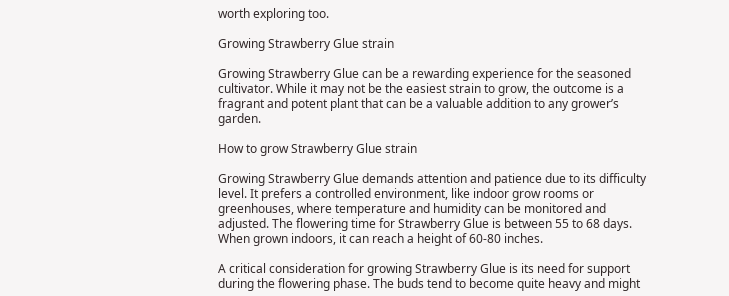worth exploring too.

Growing Strawberry Glue strain

Growing Strawberry Glue can be a rewarding experience for the seasoned cultivator. While it may not be the easiest strain to grow, the outcome is a fragrant and potent plant that can be a valuable addition to any grower’s garden.

How to grow Strawberry Glue strain

Growing Strawberry Glue demands attention and patience due to its difficulty level. It prefers a controlled environment, like indoor grow rooms or greenhouses, where temperature and humidity can be monitored and adjusted. The flowering time for Strawberry Glue is between 55 to 68 days. When grown indoors, it can reach a height of 60-80 inches.

A critical consideration for growing Strawberry Glue is its need for support during the flowering phase. The buds tend to become quite heavy and might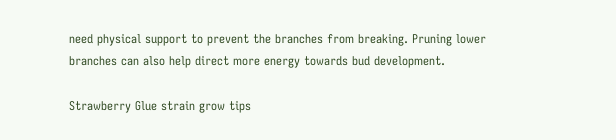need physical support to prevent the branches from breaking. Pruning lower branches can also help direct more energy towards bud development.

Strawberry Glue strain grow tips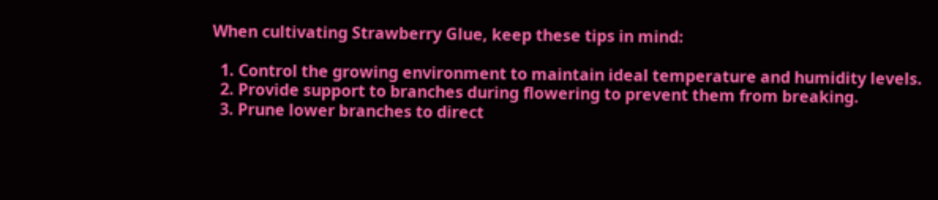When cultivating Strawberry Glue, keep these tips in mind:

  1. Control the growing environment to maintain ideal temperature and humidity levels.
  2. Provide support to branches during flowering to prevent them from breaking.
  3. Prune lower branches to direct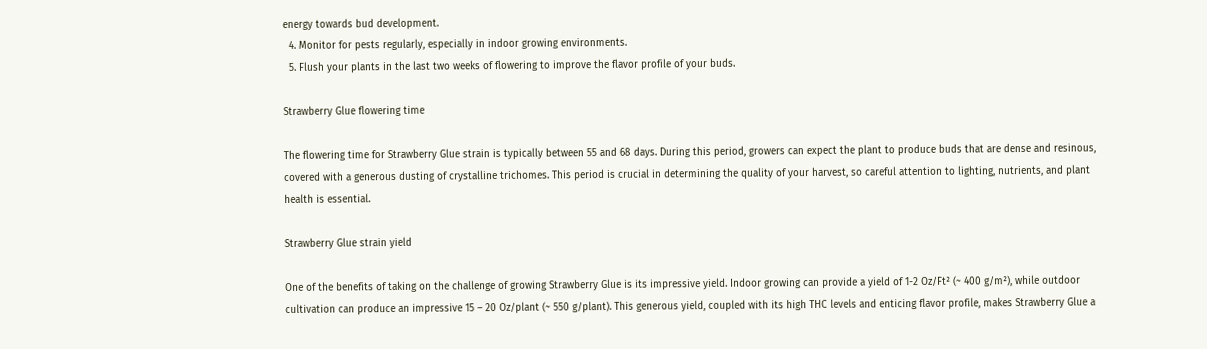energy towards bud development.
  4. Monitor for pests regularly, especially in indoor growing environments.
  5. Flush your plants in the last two weeks of flowering to improve the flavor profile of your buds.

Strawberry Glue flowering time

The flowering time for Strawberry Glue strain is typically between 55 and 68 days. During this period, growers can expect the plant to produce buds that are dense and resinous, covered with a generous dusting of crystalline trichomes. This period is crucial in determining the quality of your harvest, so careful attention to lighting, nutrients, and plant health is essential.

Strawberry Glue strain yield

One of the benefits of taking on the challenge of growing Strawberry Glue is its impressive yield. Indoor growing can provide a yield of 1-2 Oz/Ft² (~ 400 g/m²), while outdoor cultivation can produce an impressive 15 – 20 Oz/plant (~ 550 g/plant). This generous yield, coupled with its high THC levels and enticing flavor profile, makes Strawberry Glue a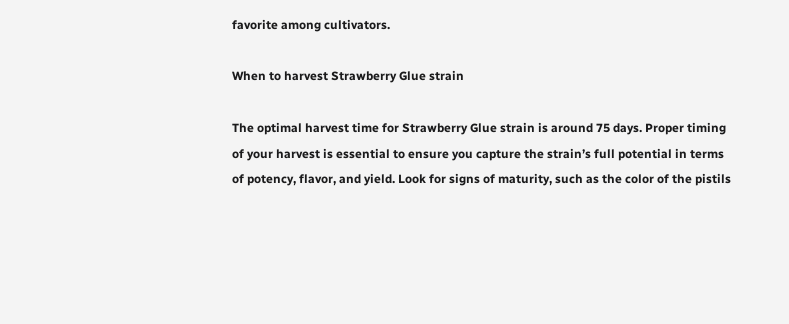favorite among cultivators.

When to harvest Strawberry Glue strain

The optimal harvest time for Strawberry Glue strain is around 75 days. Proper timing of your harvest is essential to ensure you capture the strain’s full potential in terms of potency, flavor, and yield. Look for signs of maturity, such as the color of the pistils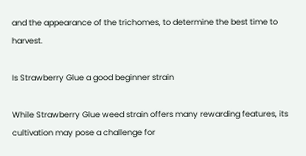and the appearance of the trichomes, to determine the best time to harvest.

Is Strawberry Glue a good beginner strain

While Strawberry Glue weed strain offers many rewarding features, its cultivation may pose a challenge for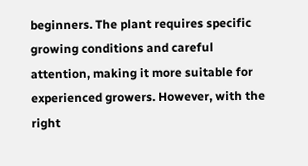beginners. The plant requires specific growing conditions and careful attention, making it more suitable for experienced growers. However, with the right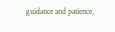guidance and patience,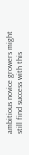ambitious novice growers might still find success with this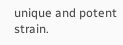unique and potent strain.